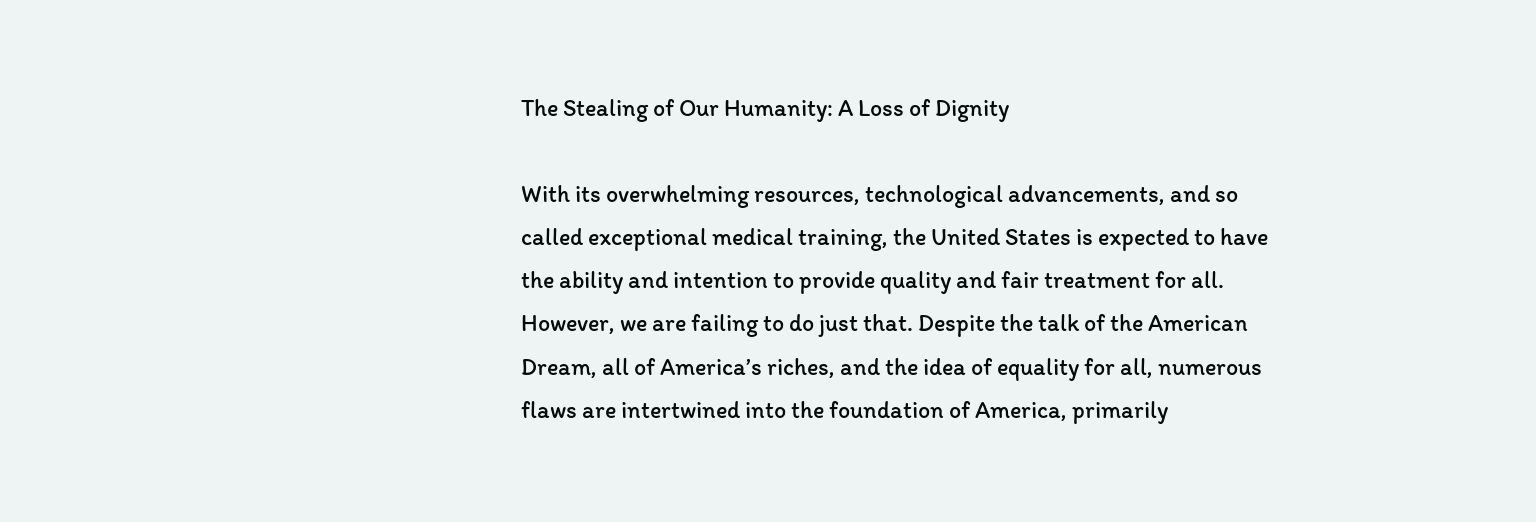The Stealing of Our Humanity: A Loss of Dignity

With its overwhelming resources, technological advancements, and so called exceptional medical training, the United States is expected to have the ability and intention to provide quality and fair treatment for all. However, we are failing to do just that. Despite the talk of the American Dream, all of America’s riches, and the idea of equality for all, numerous flaws are intertwined into the foundation of America, primarily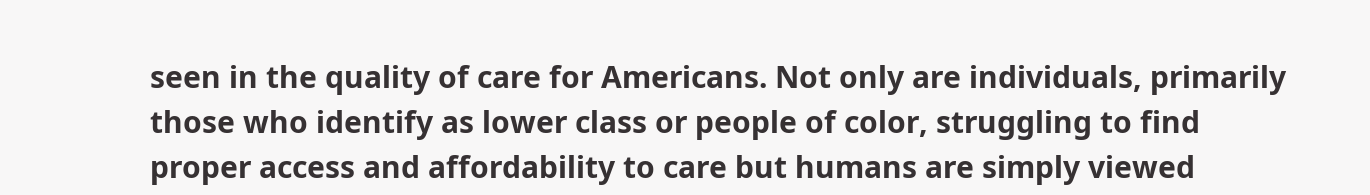seen in the quality of care for Americans. Not only are individuals, primarily those who identify as lower class or people of color, struggling to find proper access and affordability to care but humans are simply viewed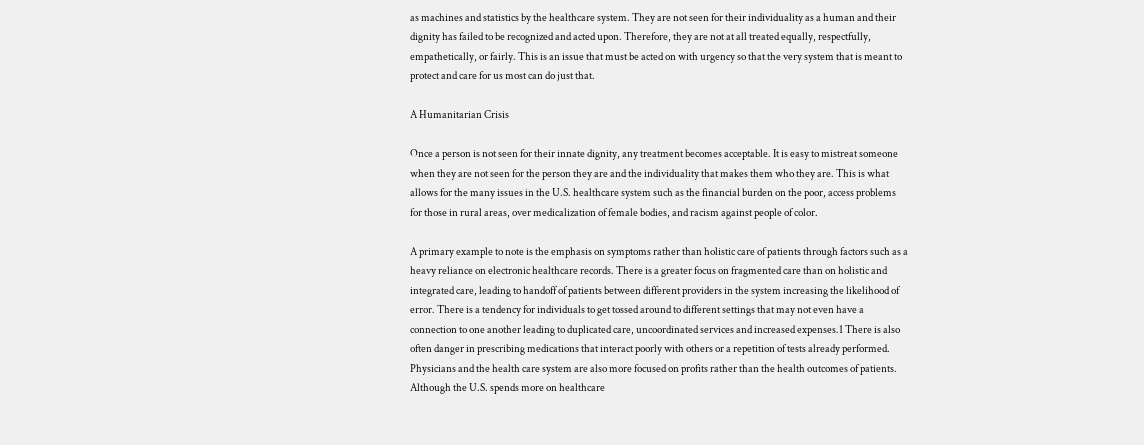as machines and statistics by the healthcare system. They are not seen for their individuality as a human and their dignity has failed to be recognized and acted upon. Therefore, they are not at all treated equally, respectfully, empathetically, or fairly. This is an issue that must be acted on with urgency so that the very system that is meant to protect and care for us most can do just that.

A Humanitarian Crisis

Once a person is not seen for their innate dignity, any treatment becomes acceptable. It is easy to mistreat someone when they are not seen for the person they are and the individuality that makes them who they are. This is what allows for the many issues in the U.S. healthcare system such as the financial burden on the poor, access problems for those in rural areas, over medicalization of female bodies, and racism against people of color.

A primary example to note is the emphasis on symptoms rather than holistic care of patients through factors such as a heavy reliance on electronic healthcare records. There is a greater focus on fragmented care than on holistic and integrated care, leading to handoff of patients between different providers in the system increasing the likelihood of error. There is a tendency for individuals to get tossed around to different settings that may not even have a connection to one another leading to duplicated care, uncoordinated services and increased expenses.1 There is also often danger in prescribing medications that interact poorly with others or a repetition of tests already performed. Physicians and the health care system are also more focused on profits rather than the health outcomes of patients. Although the U.S. spends more on healthcare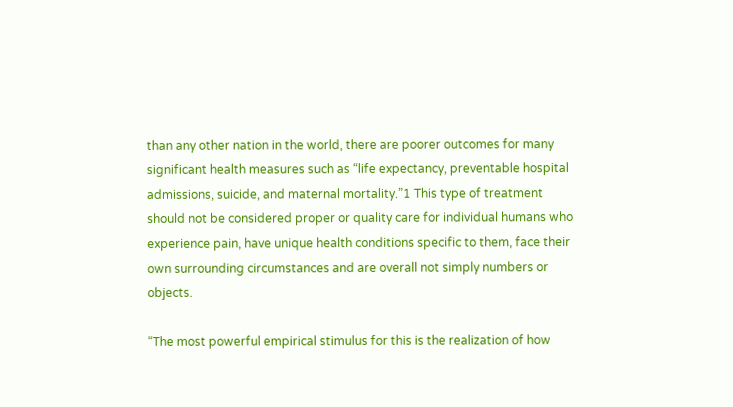than any other nation in the world, there are poorer outcomes for many significant health measures such as “life expectancy, preventable hospital admissions, suicide, and maternal mortality.”1 This type of treatment should not be considered proper or quality care for individual humans who experience pain, have unique health conditions specific to them, face their own surrounding circumstances and are overall not simply numbers or objects.

“The most powerful empirical stimulus for this is the realization of how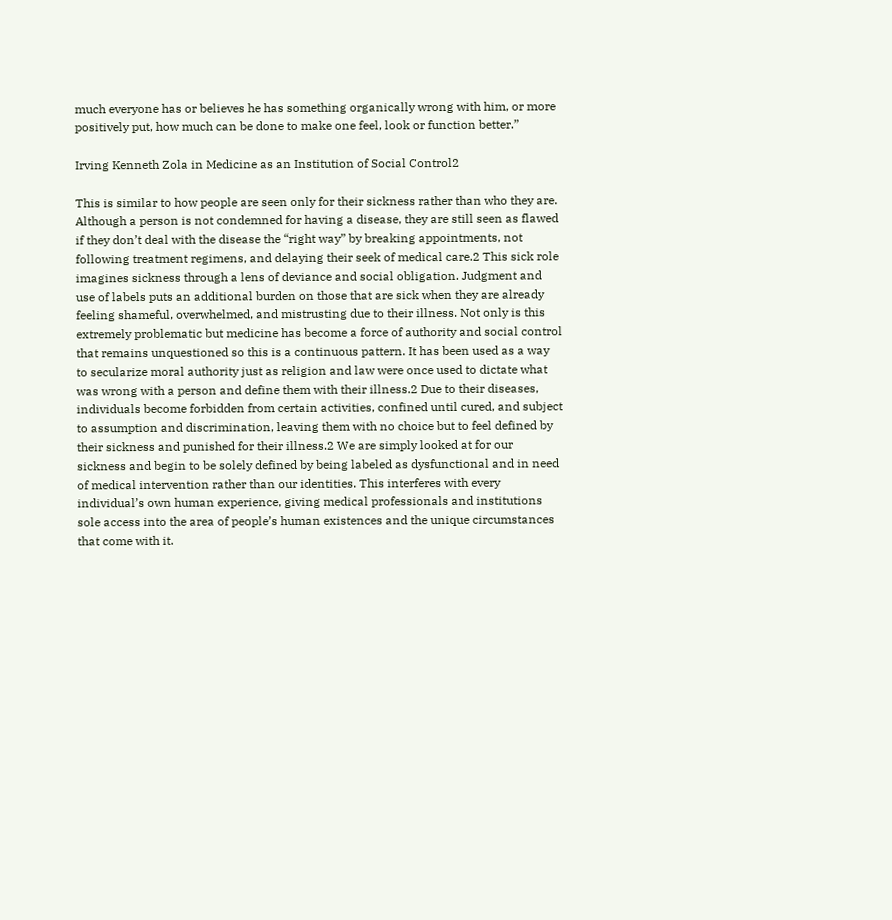much everyone has or believes he has something organically wrong with him, or more positively put, how much can be done to make one feel, look or function better.”

Irving Kenneth Zola in Medicine as an Institution of Social Control2

This is similar to how people are seen only for their sickness rather than who they are. Although a person is not condemned for having a disease, they are still seen as flawed if they don’t deal with the disease the “right way” by breaking appointments, not following treatment regimens, and delaying their seek of medical care.2 This sick role imagines sickness through a lens of deviance and social obligation. Judgment and use of labels puts an additional burden on those that are sick when they are already feeling shameful, overwhelmed, and mistrusting due to their illness. Not only is this extremely problematic but medicine has become a force of authority and social control that remains unquestioned so this is a continuous pattern. It has been used as a way to secularize moral authority just as religion and law were once used to dictate what was wrong with a person and define them with their illness.2 Due to their diseases, individuals become forbidden from certain activities, confined until cured, and subject to assumption and discrimination, leaving them with no choice but to feel defined by their sickness and punished for their illness.2 We are simply looked at for our sickness and begin to be solely defined by being labeled as dysfunctional and in need of medical intervention rather than our identities. This interferes with every individual’s own human experience, giving medical professionals and institutions sole access into the area of people’s human existences and the unique circumstances that come with it.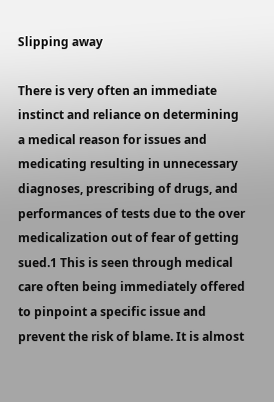Slipping away

There is very often an immediate instinct and reliance on determining a medical reason for issues and medicating resulting in unnecessary diagnoses, prescribing of drugs, and performances of tests due to the over medicalization out of fear of getting sued.1 This is seen through medical care often being immediately offered to pinpoint a specific issue and prevent the risk of blame. It is almost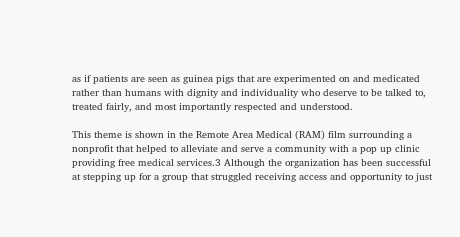as if patients are seen as guinea pigs that are experimented on and medicated rather than humans with dignity and individuality who deserve to be talked to, treated fairly, and most importantly respected and understood.

This theme is shown in the Remote Area Medical (RAM) film surrounding a nonprofit that helped to alleviate and serve a community with a pop up clinic providing free medical services.3 Although the organization has been successful at stepping up for a group that struggled receiving access and opportunity to just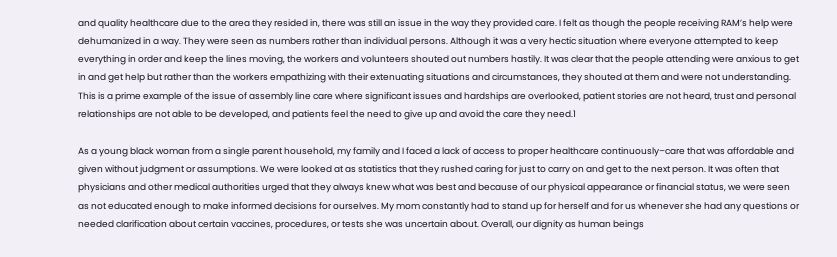and quality healthcare due to the area they resided in, there was still an issue in the way they provided care. I felt as though the people receiving RAM’s help were dehumanized in a way. They were seen as numbers rather than individual persons. Although it was a very hectic situation where everyone attempted to keep everything in order and keep the lines moving, the workers and volunteers shouted out numbers hastily. It was clear that the people attending were anxious to get in and get help but rather than the workers empathizing with their extenuating situations and circumstances, they shouted at them and were not understanding. This is a prime example of the issue of assembly line care where significant issues and hardships are overlooked, patient stories are not heard, trust and personal relationships are not able to be developed, and patients feel the need to give up and avoid the care they need.1

As a young black woman from a single parent household, my family and I faced a lack of access to proper healthcare continuously–care that was affordable and given without judgment or assumptions. We were looked at as statistics that they rushed caring for just to carry on and get to the next person. It was often that physicians and other medical authorities urged that they always knew what was best and because of our physical appearance or financial status, we were seen as not educated enough to make informed decisions for ourselves. My mom constantly had to stand up for herself and for us whenever she had any questions or needed clarification about certain vaccines, procedures, or tests she was uncertain about. Overall, our dignity as human beings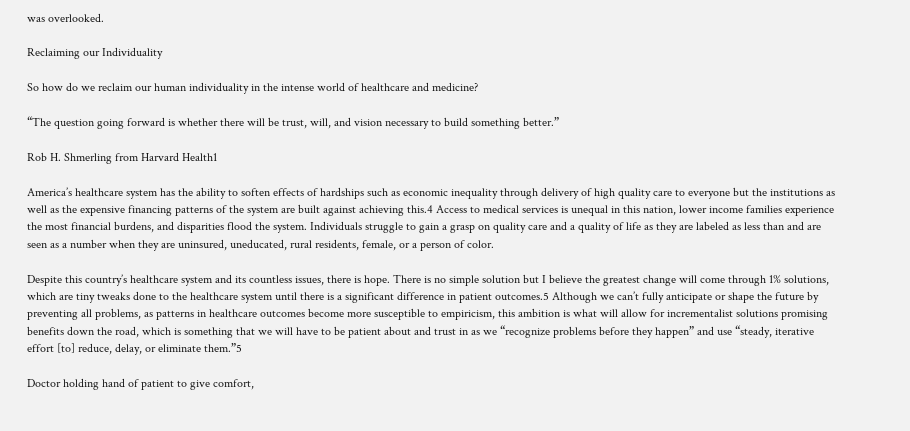was overlooked.

Reclaiming our Individuality

So how do we reclaim our human individuality in the intense world of healthcare and medicine?

“The question going forward is whether there will be trust, will, and vision necessary to build something better.”

Rob H. Shmerling from Harvard Health1

America’s healthcare system has the ability to soften effects of hardships such as economic inequality through delivery of high quality care to everyone but the institutions as well as the expensive financing patterns of the system are built against achieving this.4 Access to medical services is unequal in this nation, lower income families experience the most financial burdens, and disparities flood the system. Individuals struggle to gain a grasp on quality care and a quality of life as they are labeled as less than and are seen as a number when they are uninsured, uneducated, rural residents, female, or a person of color.

Despite this country’s healthcare system and its countless issues, there is hope. There is no simple solution but I believe the greatest change will come through 1% solutions, which are tiny tweaks done to the healthcare system until there is a significant difference in patient outcomes.5 Although we can’t fully anticipate or shape the future by preventing all problems, as patterns in healthcare outcomes become more susceptible to empiricism, this ambition is what will allow for incrementalist solutions promising benefits down the road, which is something that we will have to be patient about and trust in as we “recognize problems before they happen” and use “steady, iterative effort [to] reduce, delay, or eliminate them.”5

Doctor holding hand of patient to give comfort,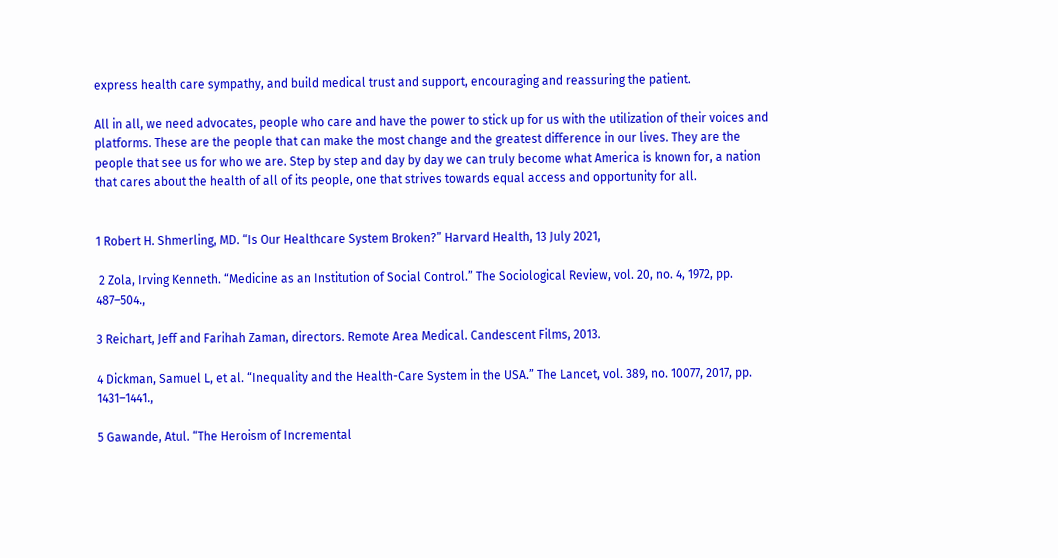express health care sympathy, and build medical trust and support, encouraging and reassuring the patient.

All in all, we need advocates, people who care and have the power to stick up for us with the utilization of their voices and platforms. These are the people that can make the most change and the greatest difference in our lives. They are the people that see us for who we are. Step by step and day by day we can truly become what America is known for, a nation that cares about the health of all of its people, one that strives towards equal access and opportunity for all.


1 Robert H. Shmerling, MD. “Is Our Healthcare System Broken?” Harvard Health, 13 July 2021,

 2 Zola, Irving Kenneth. “Medicine as an Institution of Social Control.” The Sociological Review, vol. 20, no. 4, 1972, pp. 487–504.,

3 Reichart, Jeff and Farihah Zaman, directors. Remote Area Medical. Candescent Films, 2013.

4 Dickman, Samuel L, et al. “Inequality and the Health-Care System in the USA.” The Lancet, vol. 389, no. 10077, 2017, pp. 1431–1441.,

5 Gawande, Atul. “The Heroism of Incremental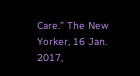Care.” The New Yorker, 16 Jan. 2017,